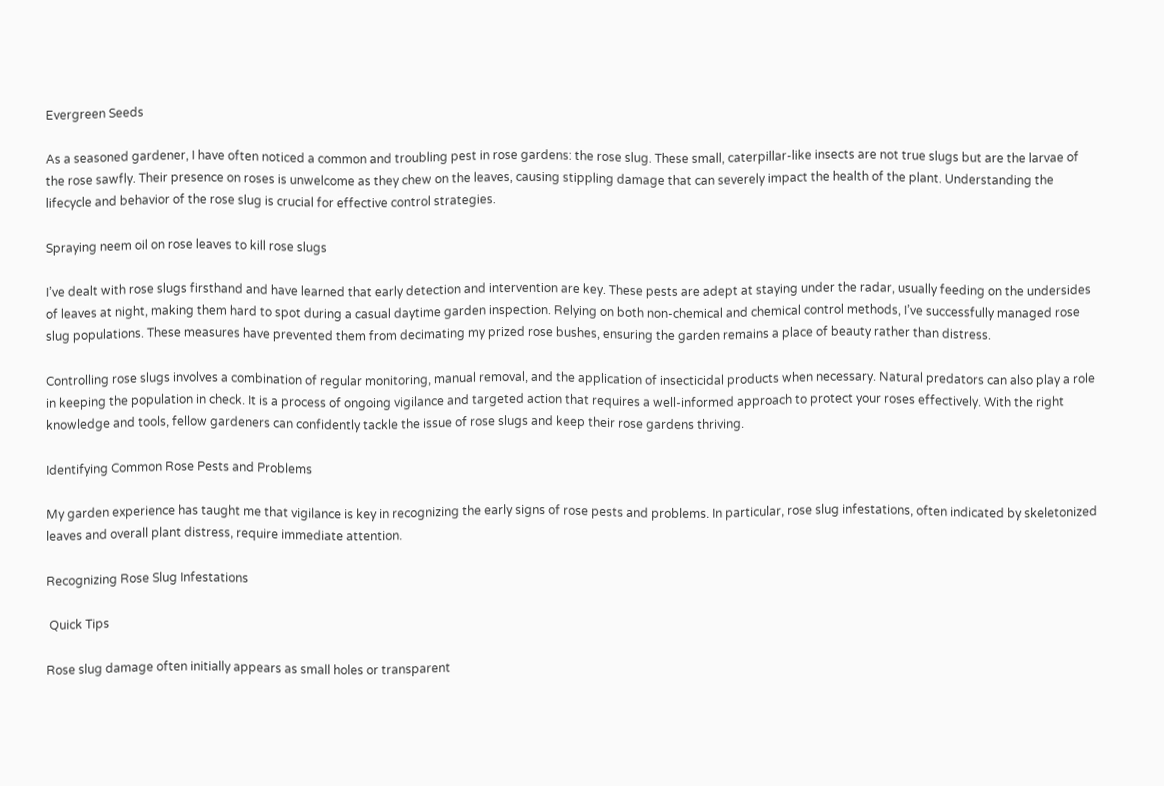Evergreen Seeds

As a seasoned gardener, I have often noticed a common and troubling pest in rose gardens: the rose slug. These small, caterpillar-like insects are not true slugs but are the larvae of the rose sawfly. Their presence on roses is unwelcome as they chew on the leaves, causing stippling damage that can severely impact the health of the plant. Understanding the lifecycle and behavior of the rose slug is crucial for effective control strategies.

Spraying neem oil on rose leaves to kill rose slugs

I’ve dealt with rose slugs firsthand and have learned that early detection and intervention are key. These pests are adept at staying under the radar, usually feeding on the undersides of leaves at night, making them hard to spot during a casual daytime garden inspection. Relying on both non-chemical and chemical control methods, I’ve successfully managed rose slug populations. These measures have prevented them from decimating my prized rose bushes, ensuring the garden remains a place of beauty rather than distress.

Controlling rose slugs involves a combination of regular monitoring, manual removal, and the application of insecticidal products when necessary. Natural predators can also play a role in keeping the population in check. It is a process of ongoing vigilance and targeted action that requires a well-informed approach to protect your roses effectively. With the right knowledge and tools, fellow gardeners can confidently tackle the issue of rose slugs and keep their rose gardens thriving.

Identifying Common Rose Pests and Problems

My garden experience has taught me that vigilance is key in recognizing the early signs of rose pests and problems. In particular, rose slug infestations, often indicated by skeletonized leaves and overall plant distress, require immediate attention.

Recognizing Rose Slug Infestations

 Quick Tips

Rose slug damage often initially appears as small holes or transparent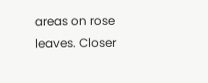areas on rose leaves. Closer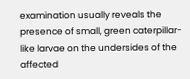examination usually reveals the presence of small, green caterpillar-like larvae on the undersides of the affected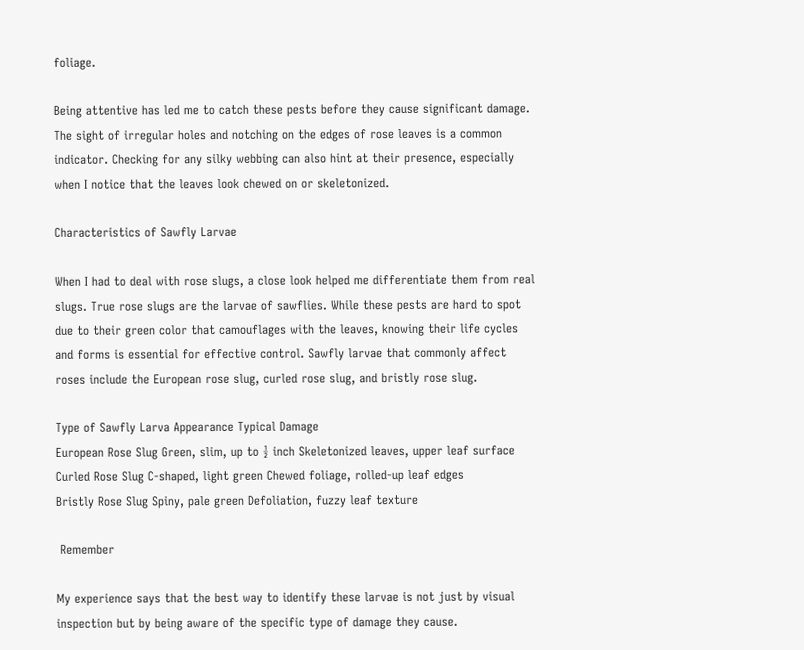foliage.

Being attentive has led me to catch these pests before they cause significant damage. The sight of irregular holes and notching on the edges of rose leaves is a common indicator. Checking for any silky webbing can also hint at their presence, especially when I notice that the leaves look chewed on or skeletonized.

Characteristics of Sawfly Larvae

When I had to deal with rose slugs, a close look helped me differentiate them from real slugs. True rose slugs are the larvae of sawflies. While these pests are hard to spot due to their green color that camouflages with the leaves, knowing their life cycles and forms is essential for effective control. Sawfly larvae that commonly affect roses include the European rose slug, curled rose slug, and bristly rose slug.

Type of Sawfly Larva Appearance Typical Damage
European Rose Slug Green, slim, up to ½ inch Skeletonized leaves, upper leaf surface
Curled Rose Slug C-shaped, light green Chewed foliage, rolled-up leaf edges
Bristly Rose Slug Spiny, pale green Defoliation, fuzzy leaf texture

 Remember

My experience says that the best way to identify these larvae is not just by visual inspection but by being aware of the specific type of damage they cause.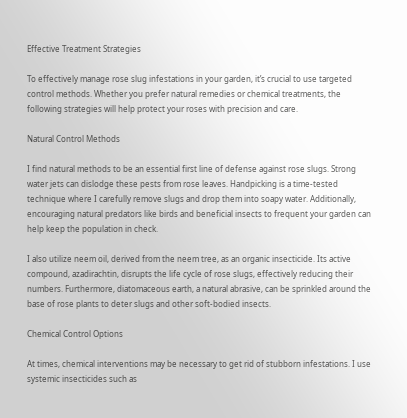Effective Treatment Strategies

To effectively manage rose slug infestations in your garden, it’s crucial to use targeted control methods. Whether you prefer natural remedies or chemical treatments, the following strategies will help protect your roses with precision and care.

Natural Control Methods

I find natural methods to be an essential first line of defense against rose slugs. Strong water jets can dislodge these pests from rose leaves. Handpicking is a time-tested technique where I carefully remove slugs and drop them into soapy water. Additionally, encouraging natural predators like birds and beneficial insects to frequent your garden can help keep the population in check.

I also utilize neem oil, derived from the neem tree, as an organic insecticide. Its active compound, azadirachtin, disrupts the life cycle of rose slugs, effectively reducing their numbers. Furthermore, diatomaceous earth, a natural abrasive, can be sprinkled around the base of rose plants to deter slugs and other soft-bodied insects.

Chemical Control Options

At times, chemical interventions may be necessary to get rid of stubborn infestations. I use systemic insecticides such as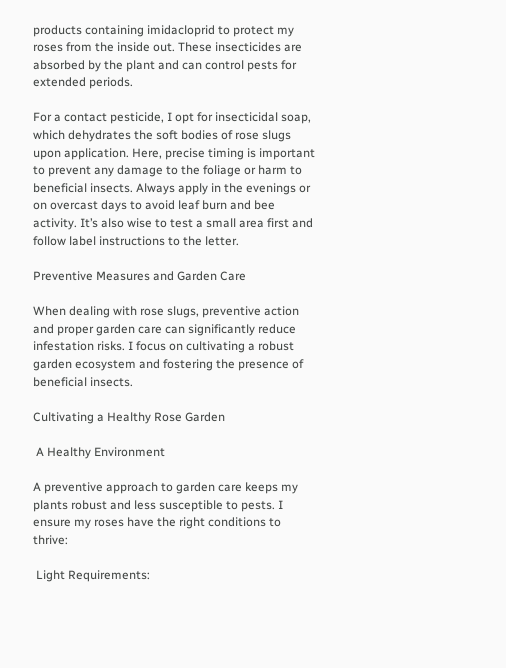products containing imidacloprid to protect my roses from the inside out. These insecticides are absorbed by the plant and can control pests for extended periods.

For a contact pesticide, I opt for insecticidal soap, which dehydrates the soft bodies of rose slugs upon application. Here, precise timing is important to prevent any damage to the foliage or harm to beneficial insects. Always apply in the evenings or on overcast days to avoid leaf burn and bee activity. It’s also wise to test a small area first and follow label instructions to the letter.

Preventive Measures and Garden Care

When dealing with rose slugs, preventive action and proper garden care can significantly reduce infestation risks. I focus on cultivating a robust garden ecosystem and fostering the presence of beneficial insects.

Cultivating a Healthy Rose Garden

 A Healthy Environment

A preventive approach to garden care keeps my plants robust and less susceptible to pests. I ensure my roses have the right conditions to thrive:

 Light Requirements: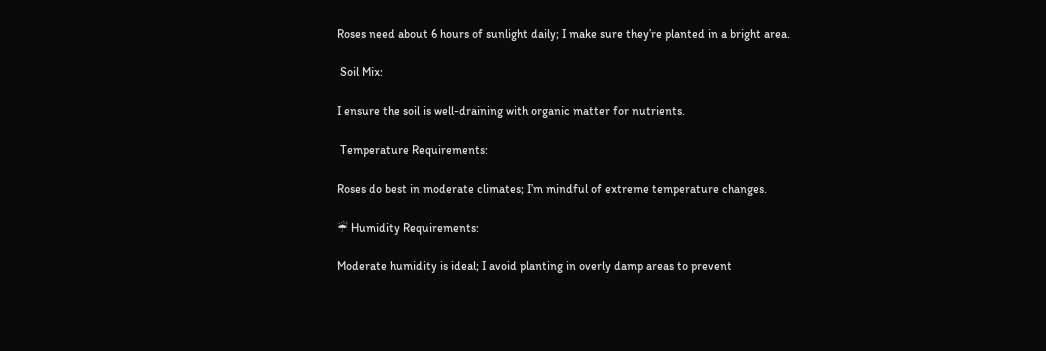Roses need about 6 hours of sunlight daily; I make sure they’re planted in a bright area.

 Soil Mix:

I ensure the soil is well-draining with organic matter for nutrients.

 Temperature Requirements:

Roses do best in moderate climates; I’m mindful of extreme temperature changes.

☔ Humidity Requirements:

Moderate humidity is ideal; I avoid planting in overly damp areas to prevent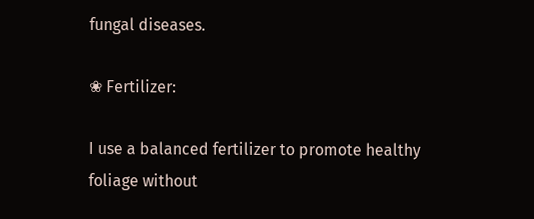fungal diseases.

❀ Fertilizer:

I use a balanced fertilizer to promote healthy foliage without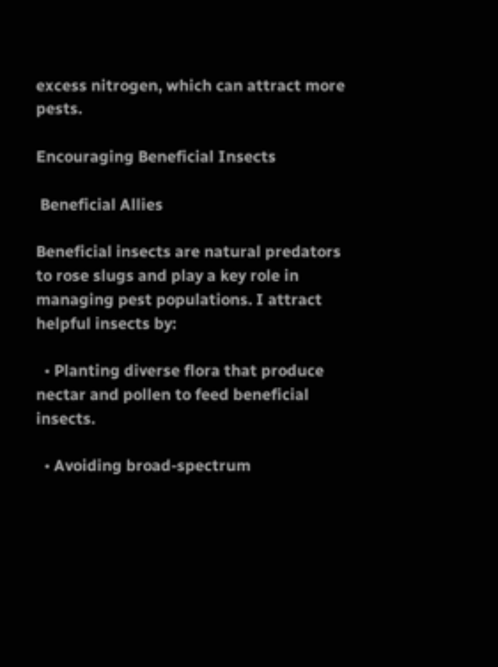excess nitrogen, which can attract more pests.

Encouraging Beneficial Insects

 Beneficial Allies

Beneficial insects are natural predators to rose slugs and play a key role in managing pest populations. I attract helpful insects by:

  • Planting diverse flora that produce nectar and pollen to feed beneficial insects.

  • Avoiding broad-spectrum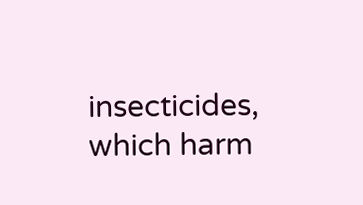insecticides, which harm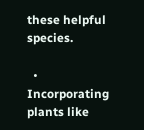these helpful species.

  • Incorporating plants like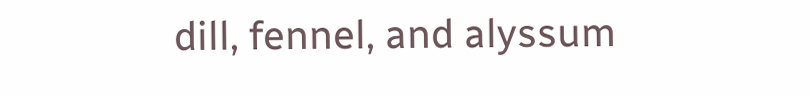dill, fennel, and alyssum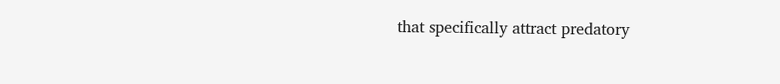that specifically attract predatory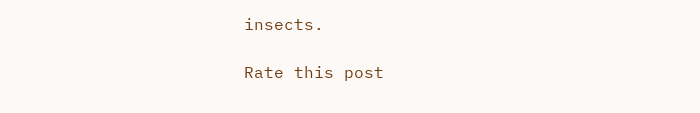insects.

Rate this post